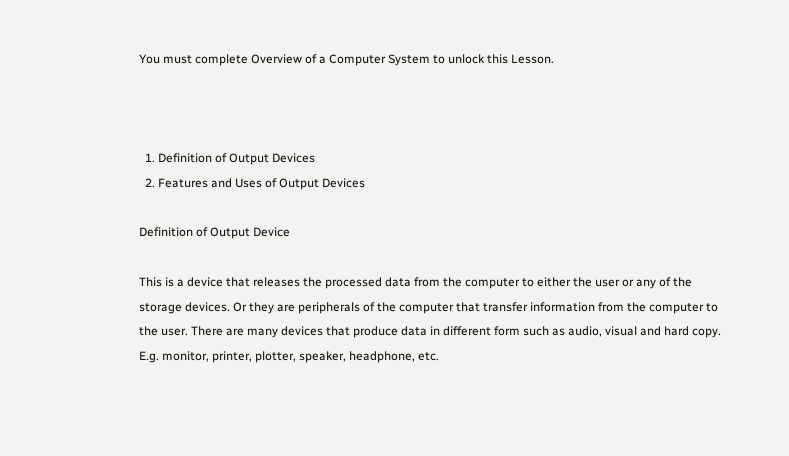You must complete Overview of a Computer System to unlock this Lesson.



  1. Definition of Output Devices
  2. Features and Uses of Output Devices

Definition of Output Device

This is a device that releases the processed data from the computer to either the user or any of the storage devices. Or they are peripherals of the computer that transfer information from the computer to the user. There are many devices that produce data in different form such as audio, visual and hard copy. E.g. monitor, printer, plotter, speaker, headphone, etc.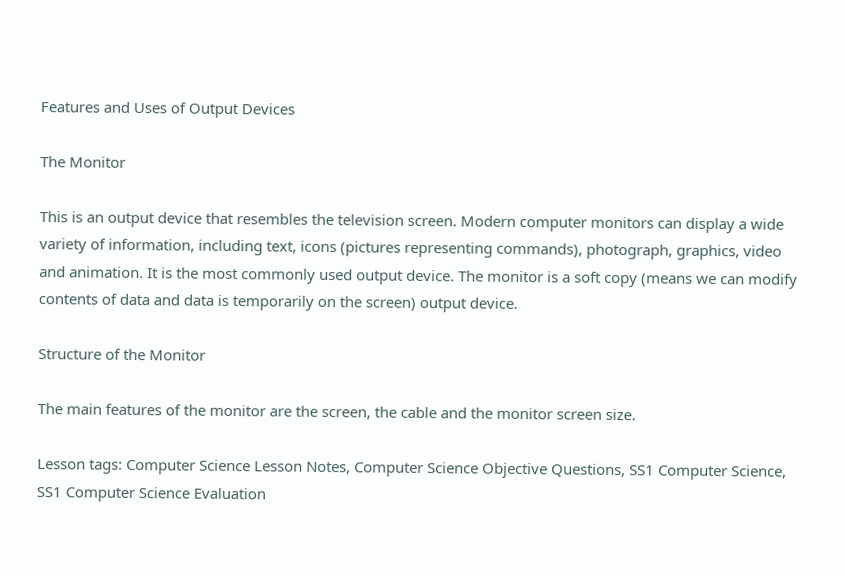Features and Uses of Output Devices

The Monitor

This is an output device that resembles the television screen. Modern computer monitors can display a wide variety of information, including text, icons (pictures representing commands), photograph, graphics, video and animation. It is the most commonly used output device. The monitor is a soft copy (means we can modify contents of data and data is temporarily on the screen) output device.

Structure of the Monitor

The main features of the monitor are the screen, the cable and the monitor screen size.

Lesson tags: Computer Science Lesson Notes, Computer Science Objective Questions, SS1 Computer Science, SS1 Computer Science Evaluation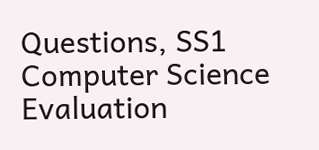Questions, SS1 Computer Science Evaluation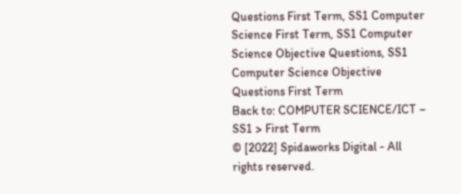Questions First Term, SS1 Computer Science First Term, SS1 Computer Science Objective Questions, SS1 Computer Science Objective Questions First Term
Back to: COMPUTER SCIENCE/ICT – SS1 > First Term
© [2022] Spidaworks Digital - All rights reserved.